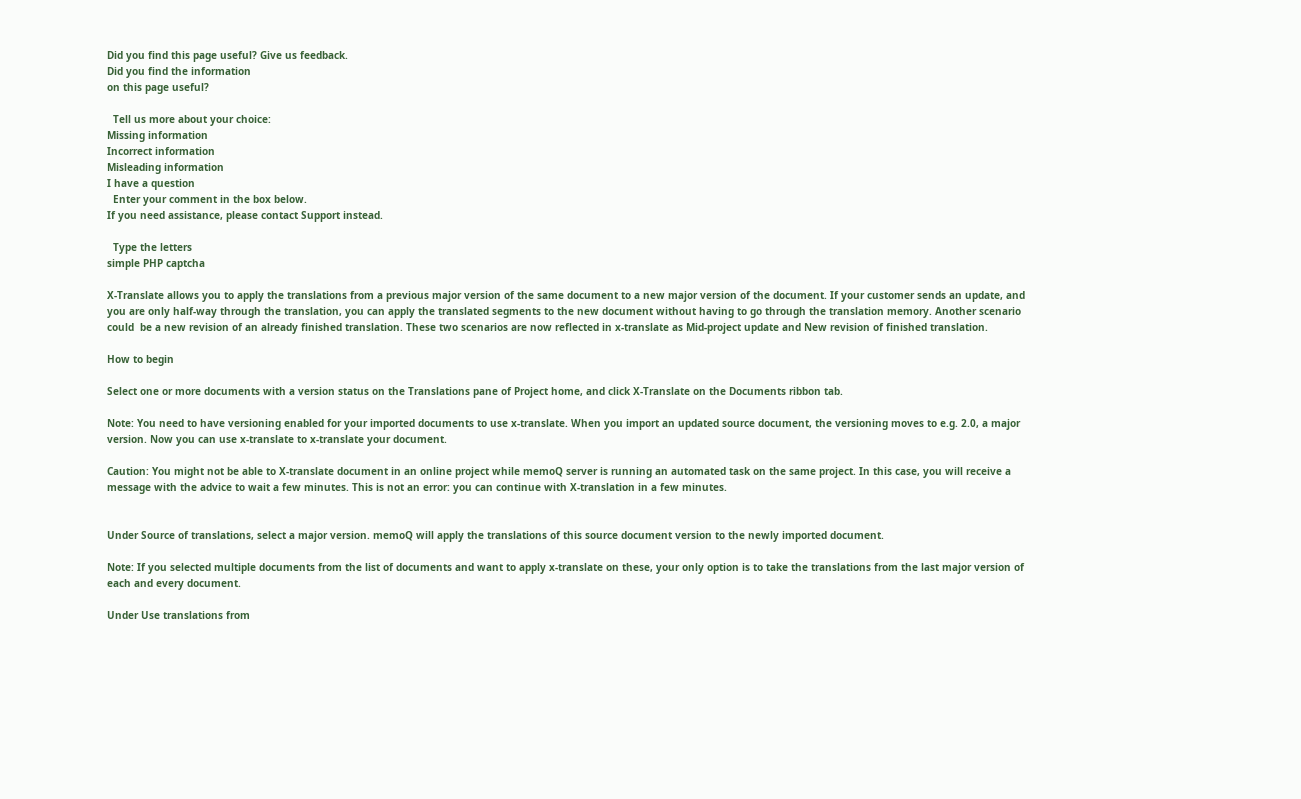Did you find this page useful? Give us feedback.
Did you find the information
on this page useful?

  Tell us more about your choice:
Missing information
Incorrect information
Misleading information
I have a question
  Enter your comment in the box below.
If you need assistance, please contact Support instead.

  Type the letters
simple PHP captcha

X-Translate allows you to apply the translations from a previous major version of the same document to a new major version of the document. If your customer sends an update, and you are only half-way through the translation, you can apply the translated segments to the new document without having to go through the translation memory. Another scenario could  be a new revision of an already finished translation. These two scenarios are now reflected in x-translate as Mid-project update and New revision of finished translation.

How to begin

Select one or more documents with a version status on the Translations pane of Project home, and click X-Translate on the Documents ribbon tab.

Note: You need to have versioning enabled for your imported documents to use x-translate. When you import an updated source document, the versioning moves to e.g. 2.0, a major version. Now you can use x-translate to x-translate your document.

Caution: You might not be able to X-translate document in an online project while memoQ server is running an automated task on the same project. In this case, you will receive a message with the advice to wait a few minutes. This is not an error: you can continue with X-translation in a few minutes.


Under Source of translations, select a major version. memoQ will apply the translations of this source document version to the newly imported document.

Note: If you selected multiple documents from the list of documents and want to apply x-translate on these, your only option is to take the translations from the last major version of each and every document.

Under Use translations from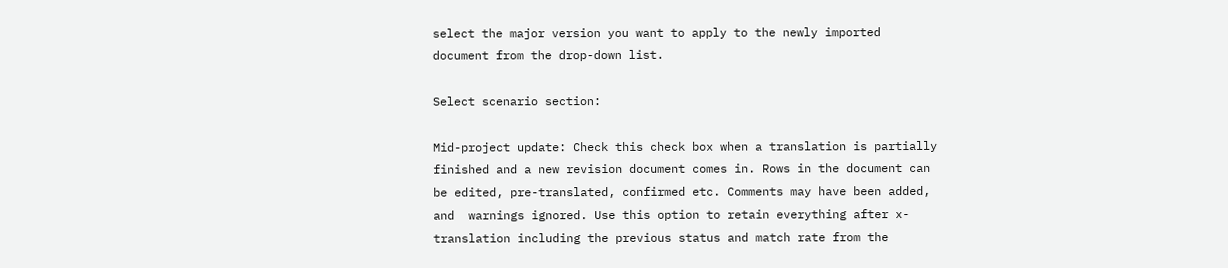select the major version you want to apply to the newly imported document from the drop-down list.

Select scenario section:

Mid-project update: Check this check box when a translation is partially finished and a new revision document comes in. Rows in the document can be edited, pre-translated, confirmed etc. Comments may have been added, and  warnings ignored. Use this option to retain everything after x-translation including the previous status and match rate from the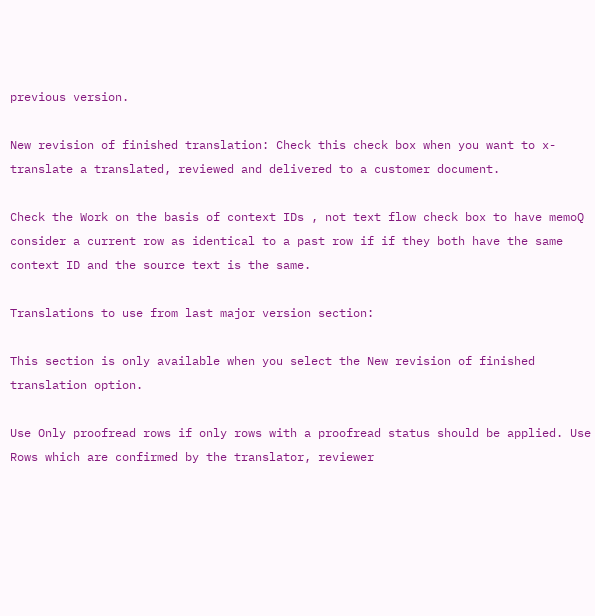previous version.

New revision of finished translation: Check this check box when you want to x-translate a translated, reviewed and delivered to a customer document.

Check the Work on the basis of context IDs , not text flow check box to have memoQ consider a current row as identical to a past row if if they both have the same context ID and the source text is the same.

Translations to use from last major version section:

This section is only available when you select the New revision of finished translation option.

Use Only proofread rows if only rows with a proofread status should be applied. Use Rows which are confirmed by the translator, reviewer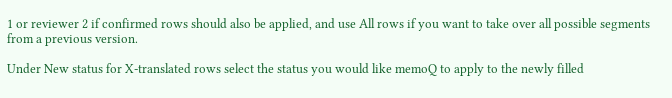1 or reviewer 2 if confirmed rows should also be applied, and use All rows if you want to take over all possible segments from a previous version.

Under New status for X-translated rows select the status you would like memoQ to apply to the newly filled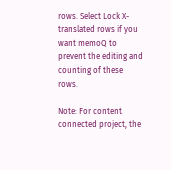rows. Select Lock X-translated rows if you want memoQ to prevent the editing and counting of these rows.

Note: For content connected project, the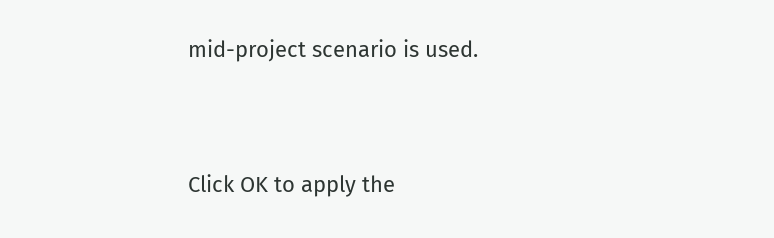mid-project scenario is used.


Click OK to apply the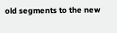old segments to the new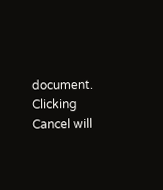document. Clicking Cancel will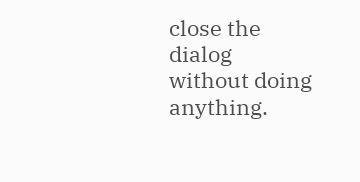close the dialog without doing anything.